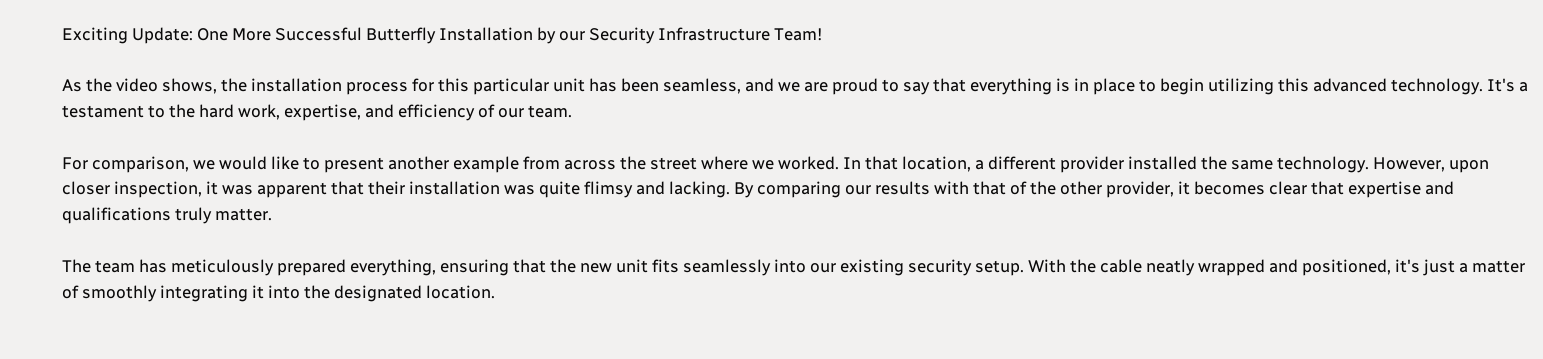Exciting Update: One More Successful Butterfly Installation by our Security Infrastructure Team!

As the video shows, the installation process for this particular unit has been seamless, and we are proud to say that everything is in place to begin utilizing this advanced technology. It's a testament to the hard work, expertise, and efficiency of our team.

For comparison, we would like to present another example from across the street where we worked. In that location, a different provider installed the same technology. However, upon closer inspection, it was apparent that their installation was quite flimsy and lacking. By comparing our results with that of the other provider, it becomes clear that expertise and qualifications truly matter.

The team has meticulously prepared everything, ensuring that the new unit fits seamlessly into our existing security setup. With the cable neatly wrapped and positioned, it's just a matter of smoothly integrating it into the designated location.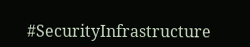#SecurityInfrastructure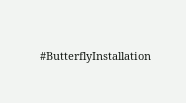#ButterflyInstallation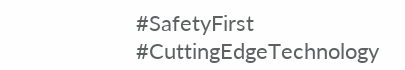#SafetyFirst #CuttingEdgeTechnology